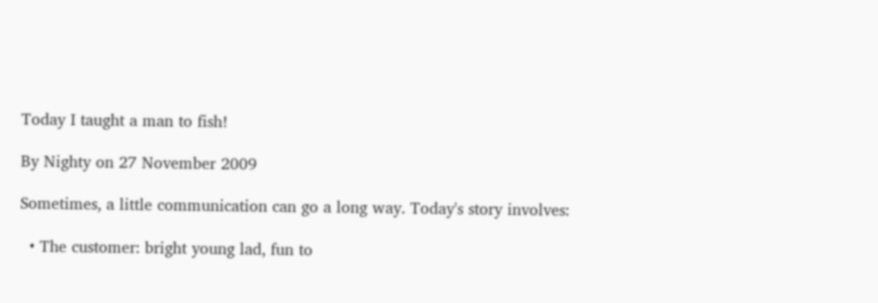Today I taught a man to fish!

By Nighty on 27 November 2009

Sometimes, a little communication can go a long way. Today's story involves:

  • The customer: bright young lad, fun to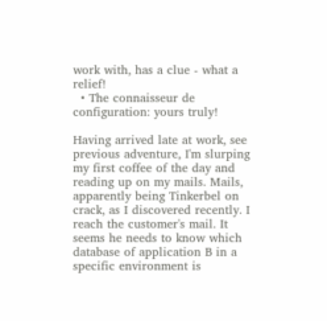work with, has a clue - what a relief!
  • The connaisseur de configuration: yours truly!

Having arrived late at work, see previous adventure, I'm slurping my first coffee of the day and reading up on my mails. Mails, apparently being Tinkerbel on crack, as I discovered recently. I reach the customer's mail. It seems he needs to know which database of application B in a specific environment is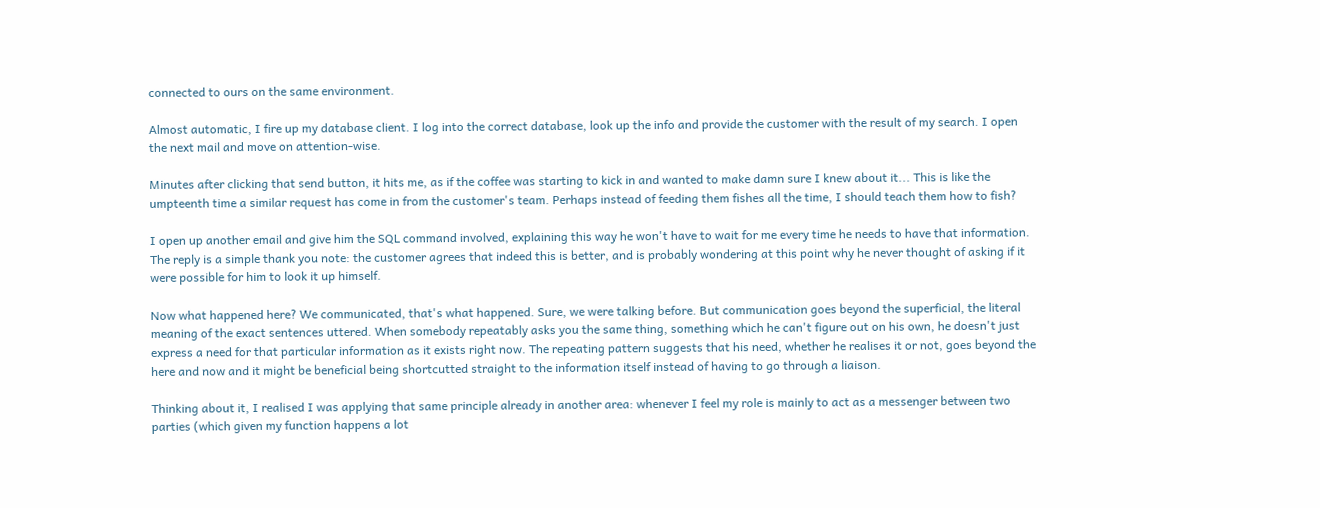connected to ours on the same environment.

Almost automatic, I fire up my database client. I log into the correct database, look up the info and provide the customer with the result of my search. I open the next mail and move on attention-wise.

Minutes after clicking that send button, it hits me, as if the coffee was starting to kick in and wanted to make damn sure I knew about it... This is like the umpteenth time a similar request has come in from the customer's team. Perhaps instead of feeding them fishes all the time, I should teach them how to fish?

I open up another email and give him the SQL command involved, explaining this way he won't have to wait for me every time he needs to have that information. The reply is a simple thank you note: the customer agrees that indeed this is better, and is probably wondering at this point why he never thought of asking if it were possible for him to look it up himself.

Now what happened here? We communicated, that's what happened. Sure, we were talking before. But communication goes beyond the superficial, the literal meaning of the exact sentences uttered. When somebody repeatably asks you the same thing, something which he can't figure out on his own, he doesn't just express a need for that particular information as it exists right now. The repeating pattern suggests that his need, whether he realises it or not, goes beyond the here and now and it might be beneficial being shortcutted straight to the information itself instead of having to go through a liaison.

Thinking about it, I realised I was applying that same principle already in another area: whenever I feel my role is mainly to act as a messenger between two parties (which given my function happens a lot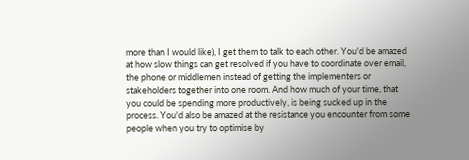more than I would like), I get them to talk to each other. You'd be amazed at how slow things can get resolved if you have to coordinate over email, the phone or middlemen instead of getting the implementers or stakeholders together into one room. And how much of your time, that you could be spending more productively, is being sucked up in the process. You'd also be amazed at the resistance you encounter from some people when you try to optimise by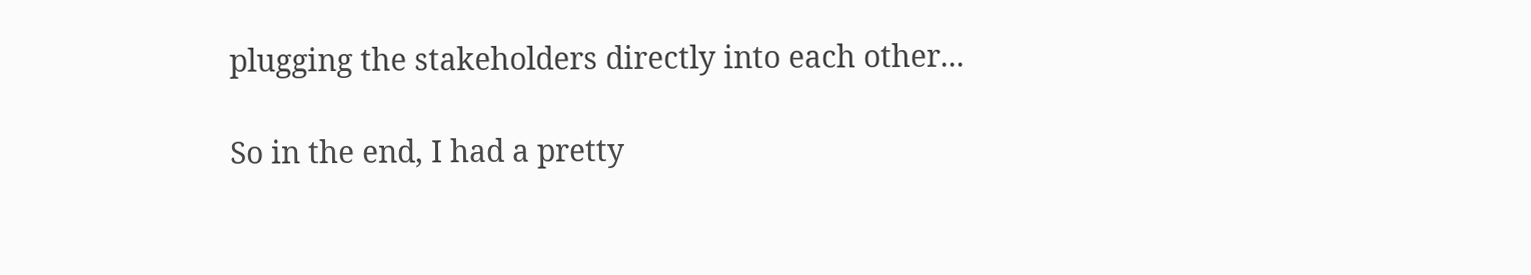plugging the stakeholders directly into each other...

So in the end, I had a pretty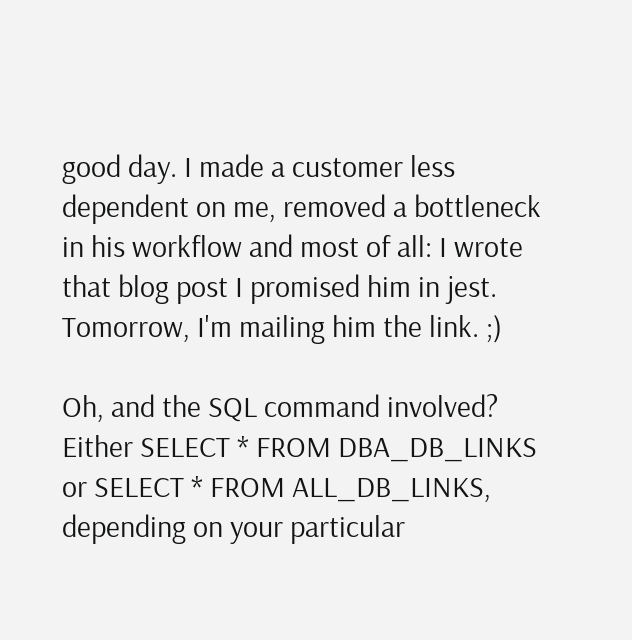good day. I made a customer less dependent on me, removed a bottleneck in his workflow and most of all: I wrote that blog post I promised him in jest. Tomorrow, I'm mailing him the link. ;)

Oh, and the SQL command involved? Either SELECT * FROM DBA_DB_LINKS or SELECT * FROM ALL_DB_LINKS, depending on your particular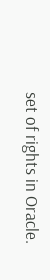set of rights in Oracle.